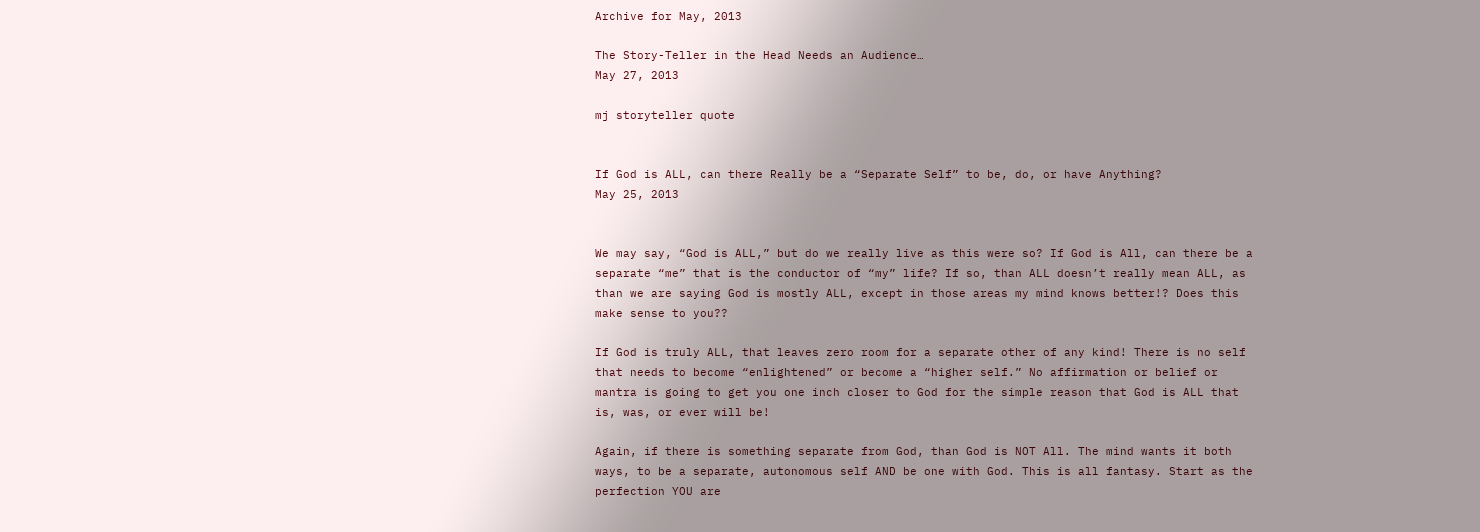Archive for May, 2013

The Story-Teller in the Head Needs an Audience…
May 27, 2013

mj storyteller quote


If God is ALL, can there Really be a “Separate Self” to be, do, or have Anything?
May 25, 2013


We may say, “God is ALL,” but do we really live as this were so? If God is All, can there be a separate “me” that is the conductor of “my” life? If so, than ALL doesn’t really mean ALL, as than we are saying God is mostly ALL, except in those areas my mind knows better!? Does this make sense to you??

If God is truly ALL, that leaves zero room for a separate other of any kind! There is no self that needs to become “enlightened” or become a “higher self.” No affirmation or belief or mantra is going to get you one inch closer to God for the simple reason that God is ALL that is, was, or ever will be!

Again, if there is something separate from God, than God is NOT All. The mind wants it both ways, to be a separate, autonomous self AND be one with God. This is all fantasy. Start as the perfection YOU are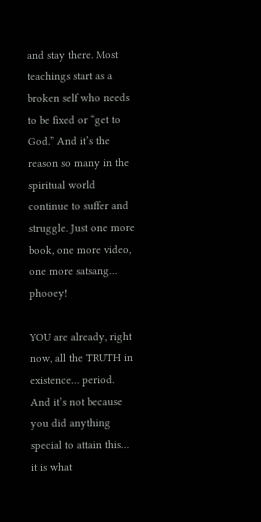and stay there. Most teachings start as a broken self who needs to be fixed or “get to God.” And it’s the reason so many in the spiritual world continue to suffer and struggle. Just one more book, one more video, one more satsang… phooey!

YOU are already, right now, all the TRUTH in existence… period. And it’s not because you did anything special to attain this… it is what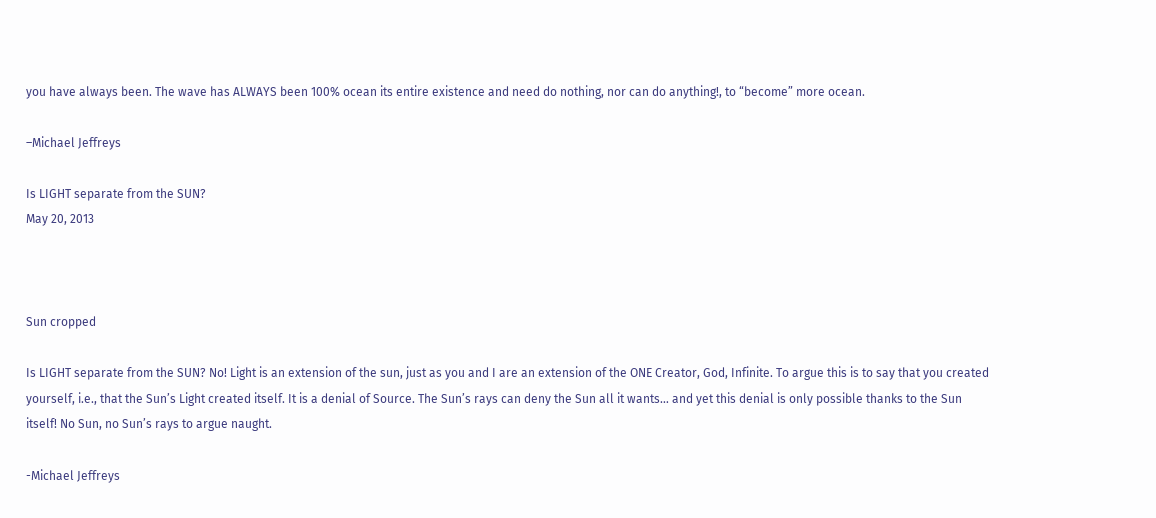you have always been. The wave has ALWAYS been 100% ocean its entire existence and need do nothing, nor can do anything!, to “become” more ocean.

–Michael Jeffreys

Is LIGHT separate from the SUN?
May 20, 2013



Sun cropped

Is LIGHT separate from the SUN? No! Light is an extension of the sun, just as you and I are an extension of the ONE Creator, God, Infinite. To argue this is to say that you created yourself, i.e., that the Sun’s Light created itself. It is a denial of Source. The Sun’s rays can deny the Sun all it wants… and yet this denial is only possible thanks to the Sun itself! No Sun, no Sun’s rays to argue naught.

-Michael Jeffreys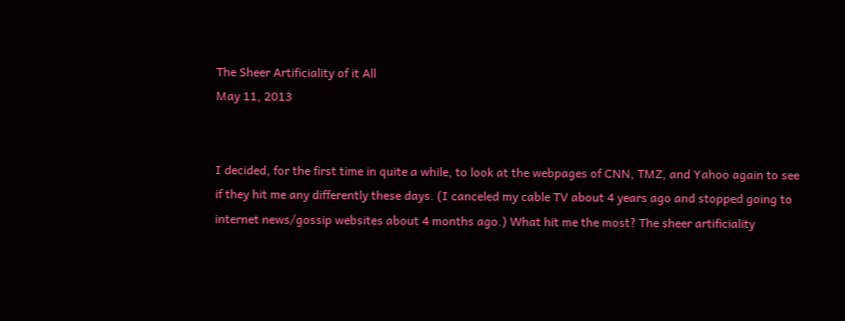The Sheer Artificiality of it All
May 11, 2013


I decided, for the first time in quite a while, to look at the webpages of CNN, TMZ, and Yahoo again to see if they hit me any differently these days. (I canceled my cable TV about 4 years ago and stopped going to internet news/gossip websites about 4 months ago.) What hit me the most? The sheer artificiality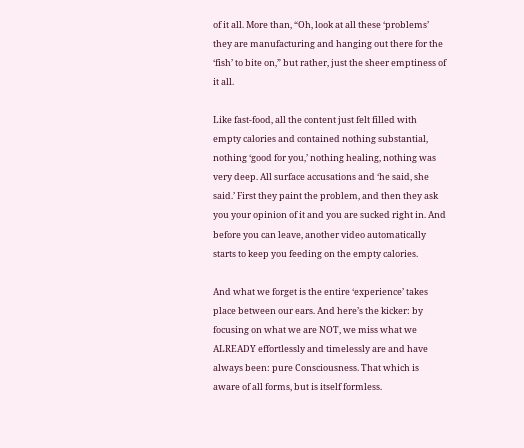of it all. More than, “Oh, look at all these ‘problems’ they are manufacturing and hanging out there for the ‘fish’ to bite on,” but rather, just the sheer emptiness of it all.

Like fast-food, all the content just felt filled with empty calories and contained nothing substantial, nothing ‘good for you,’ nothing healing, nothing was very deep. All surface accusations and ‘he said, she said.’ First they paint the problem, and then they ask you your opinion of it and you are sucked right in. And before you can leave, another video automatically starts to keep you feeding on the empty calories.

And what we forget is the entire ‘experience’ takes place between our ears. And here’s the kicker: by focusing on what we are NOT, we miss what we ALREADY effortlessly and timelessly are and have always been: pure Consciousness. That which is aware of all forms, but is itself formless.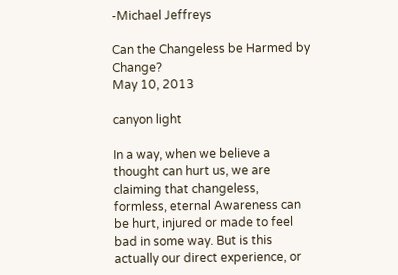-Michael Jeffreys

Can the Changeless be Harmed by Change?
May 10, 2013

canyon light

In a way, when we believe a thought can hurt us, we are claiming that changeless, formless, eternal Awareness can be hurt, injured or made to feel bad in some way. But is this actually our direct experience, or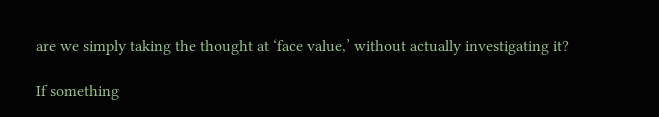are we simply taking the thought at ‘face value,’ without actually investigating it?

If something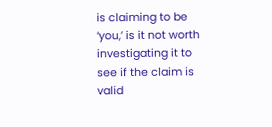is claiming to be ‘you,’ is it not worth investigating it to see if the claim is valid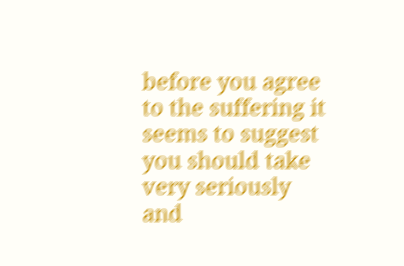before you agree to the suffering it seems to suggest you should take very seriously and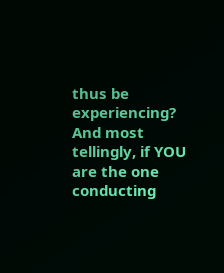thus be experiencing? And most tellingly, if YOU are the one conducting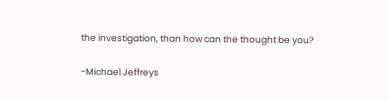the investigation, than how can the thought be you?

-Michael Jeffreys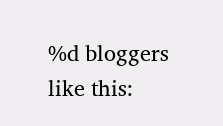%d bloggers like this: